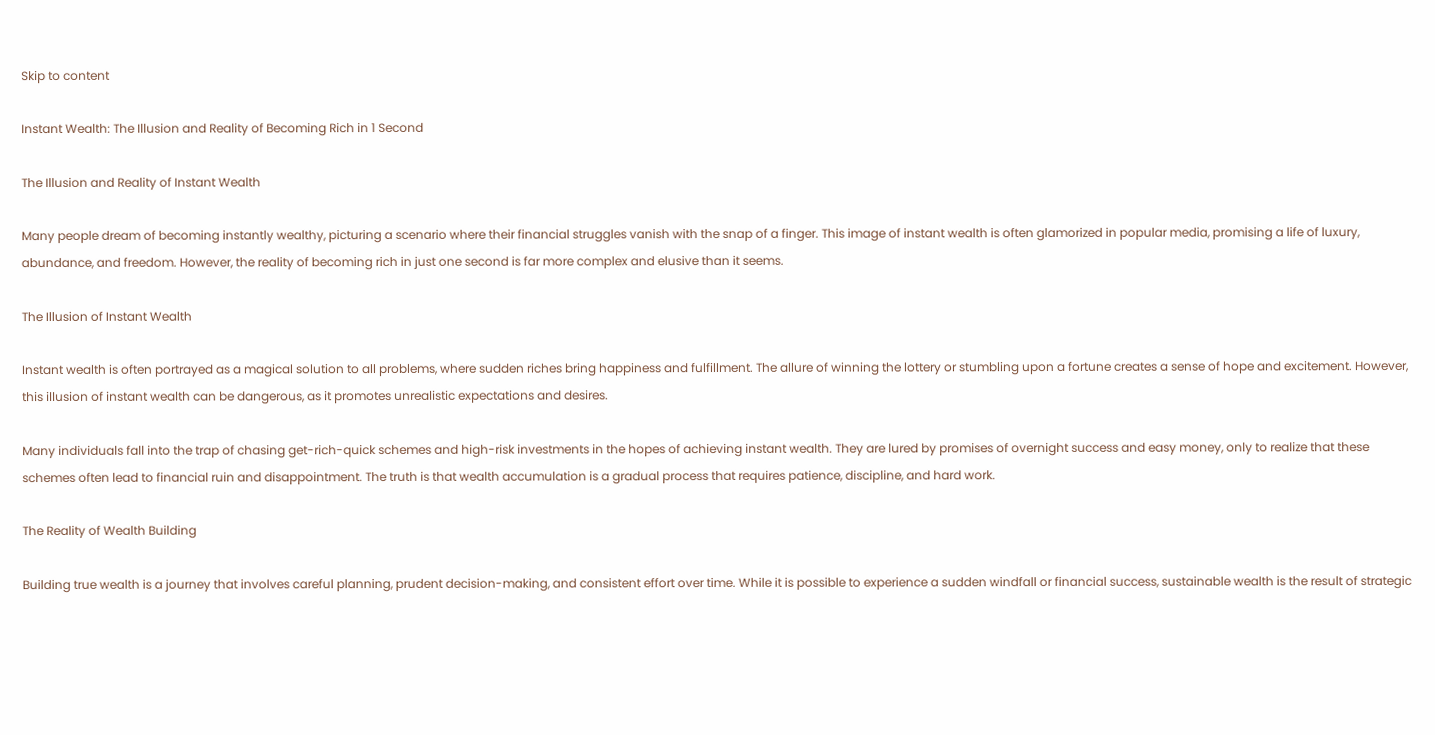Skip to content

Instant Wealth: The Illusion and Reality of Becoming Rich in 1 Second

The Illusion and Reality of Instant Wealth

Many people dream of becoming instantly wealthy, picturing a scenario where their financial struggles vanish with the snap of a finger. This image of instant wealth is often glamorized in popular media, promising a life of luxury, abundance, and freedom. However, the reality of becoming rich in just one second is far more complex and elusive than it seems.

The Illusion of Instant Wealth

Instant wealth is often portrayed as a magical solution to all problems, where sudden riches bring happiness and fulfillment. The allure of winning the lottery or stumbling upon a fortune creates a sense of hope and excitement. However, this illusion of instant wealth can be dangerous, as it promotes unrealistic expectations and desires.

Many individuals fall into the trap of chasing get-rich-quick schemes and high-risk investments in the hopes of achieving instant wealth. They are lured by promises of overnight success and easy money, only to realize that these schemes often lead to financial ruin and disappointment. The truth is that wealth accumulation is a gradual process that requires patience, discipline, and hard work.

The Reality of Wealth Building

Building true wealth is a journey that involves careful planning, prudent decision-making, and consistent effort over time. While it is possible to experience a sudden windfall or financial success, sustainable wealth is the result of strategic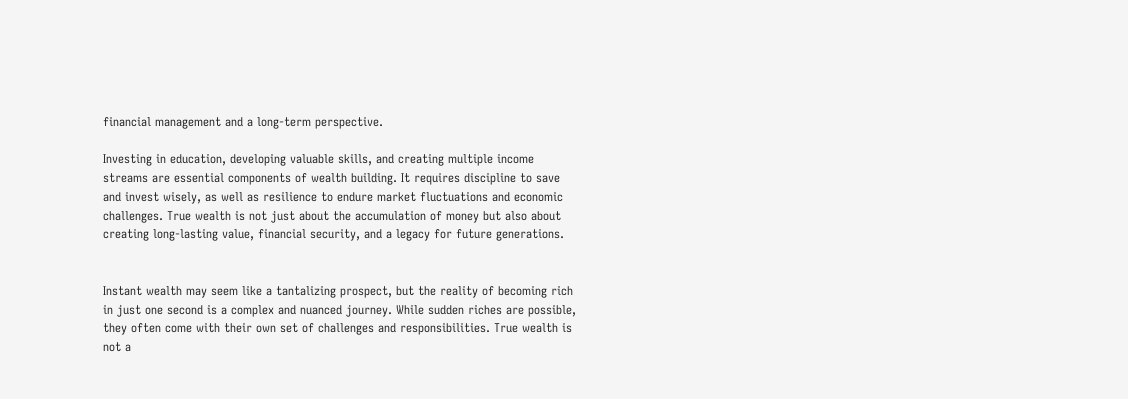financial management and a long-term perspective.

Investing in education, developing valuable skills, and creating multiple income streams are essential components of wealth building. It requires discipline to save and invest wisely, as well as resilience to endure market fluctuations and economic challenges. True wealth is not just about the accumulation of money but also about creating long-lasting value, financial security, and a legacy for future generations.


Instant wealth may seem like a tantalizing prospect, but the reality of becoming rich in just one second is a complex and nuanced journey. While sudden riches are possible, they often come with their own set of challenges and responsibilities. True wealth is not a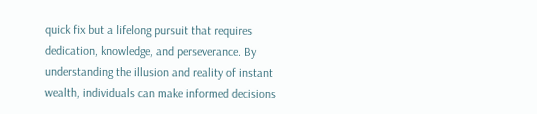quick fix but a lifelong pursuit that requires dedication, knowledge, and perseverance. By understanding the illusion and reality of instant wealth, individuals can make informed decisions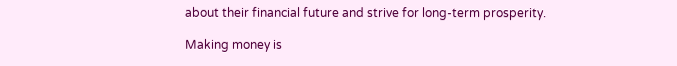about their financial future and strive for long-term prosperity.

Making money is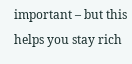important – but this helps you stay rich